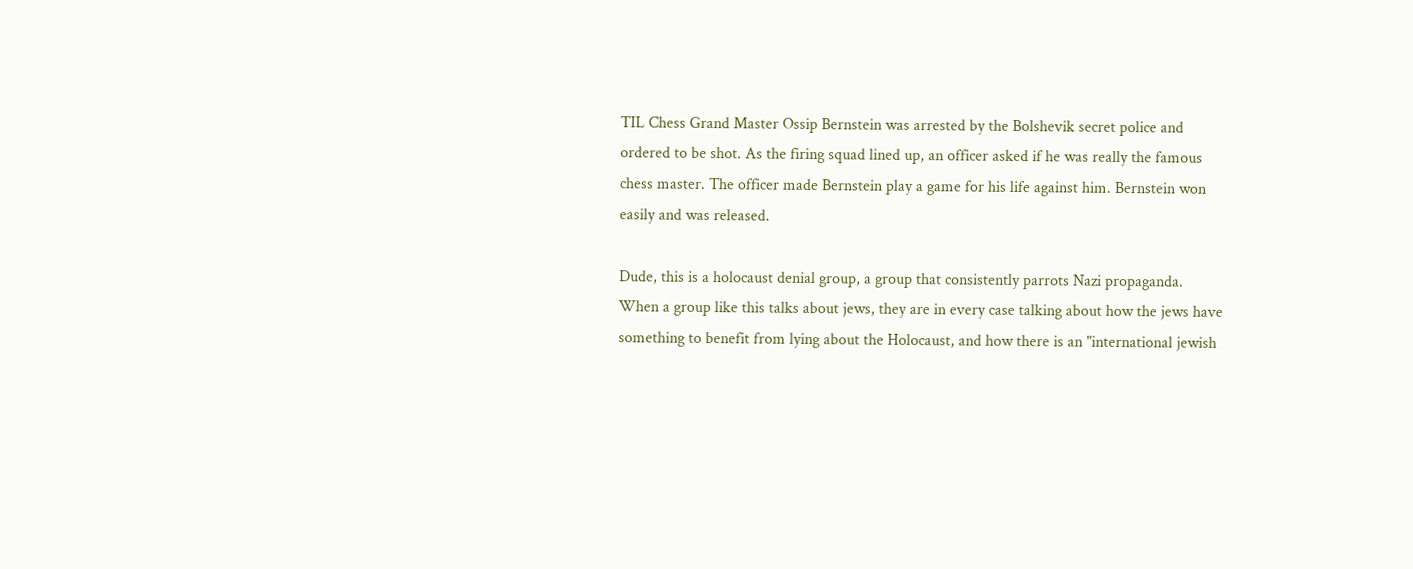TIL Chess Grand Master Ossip Bernstein was arrested by the Bolshevik secret police and ordered to be shot. As the firing squad lined up, an officer asked if he was really the famous chess master. The officer made Bernstein play a game for his life against him. Bernstein won easily and was released.

Dude, this is a holocaust denial group, a group that consistently parrots Nazi propaganda. When a group like this talks about jews, they are in every case talking about how the jews have something to benefit from lying about the Holocaust, and how there is an "international jewish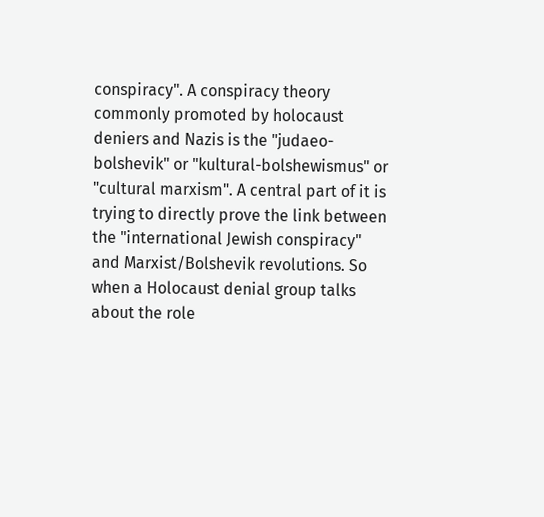conspiracy". A conspiracy theory commonly promoted by holocaust deniers and Nazis is the "judaeo-bolshevik" or "kultural-bolshewismus" or "cultural marxism". A central part of it is trying to directly prove the link between the "international Jewish conspiracy" and Marxist/Bolshevik revolutions. So when a Holocaust denial group talks about the role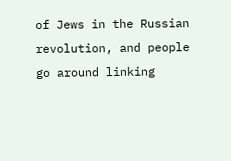of Jews in the Russian revolution, and people go around linking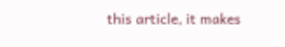this article, it makes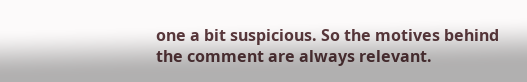one a bit suspicious. So the motives behind the comment are always relevant.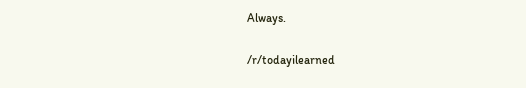Always.

/r/todayilearned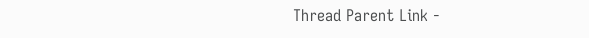Thread Parent Link -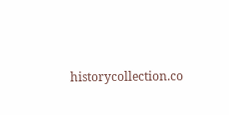historycollection.co